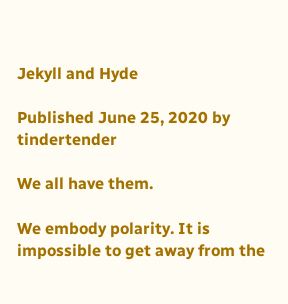Jekyll and Hyde

Published June 25, 2020 by tindertender

We all have them.

We embody polarity. It is impossible to get away from the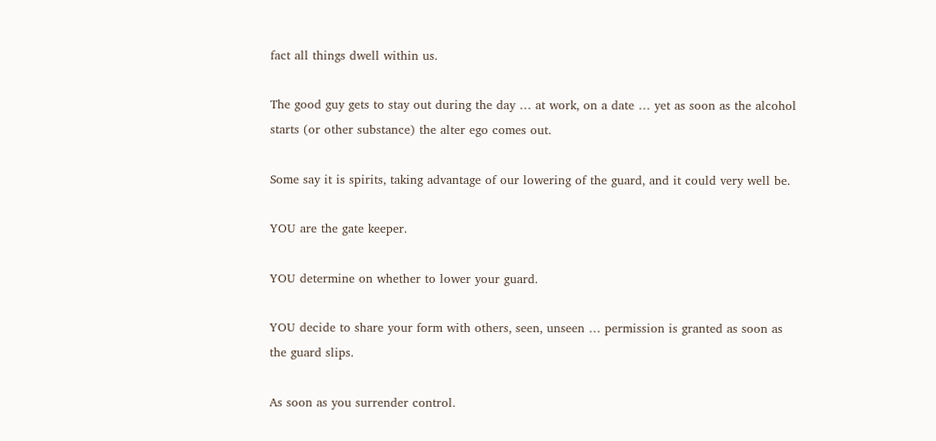fact all things dwell within us.

The good guy gets to stay out during the day … at work, on a date … yet as soon as the alcohol starts (or other substance) the alter ego comes out.

Some say it is spirits, taking advantage of our lowering of the guard, and it could very well be.

YOU are the gate keeper.

YOU determine on whether to lower your guard.

YOU decide to share your form with others, seen, unseen … permission is granted as soon as the guard slips.

As soon as you surrender control.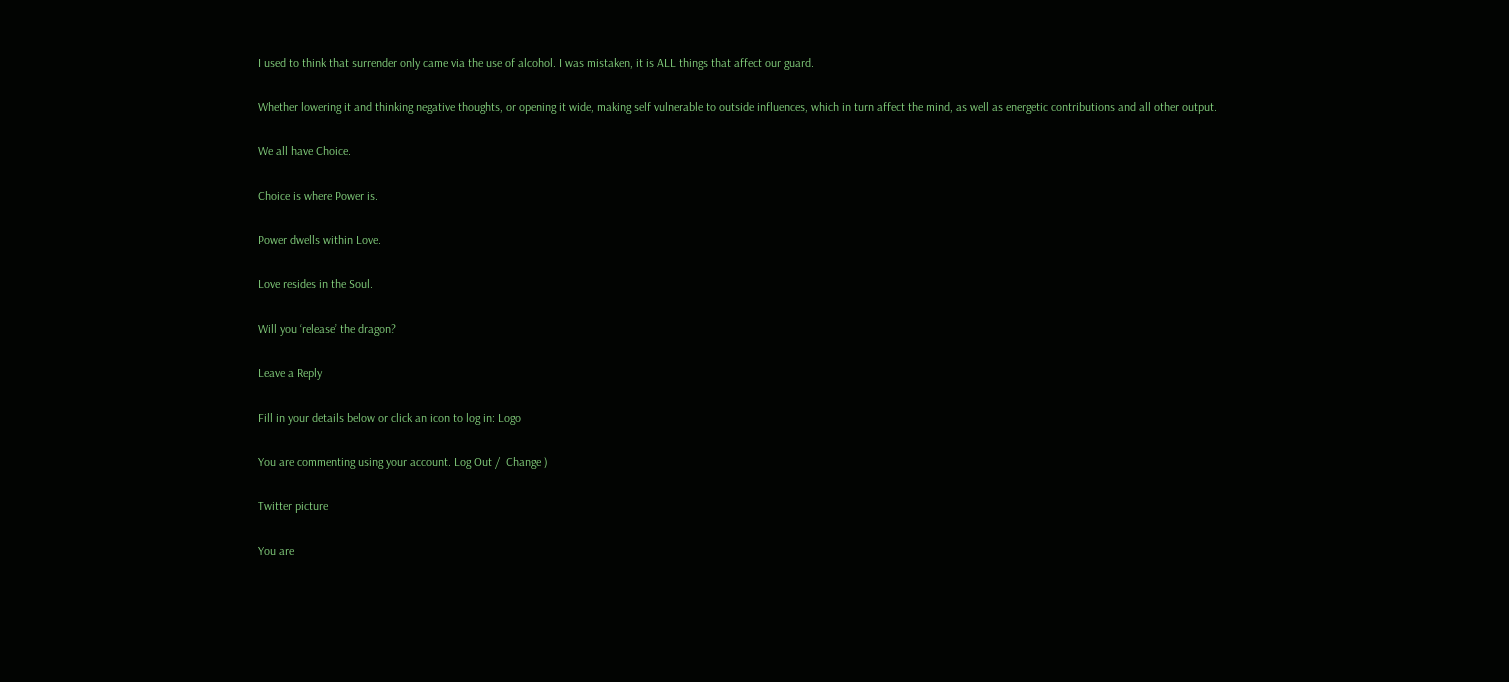I used to think that surrender only came via the use of alcohol. I was mistaken, it is ALL things that affect our guard.

Whether lowering it and thinking negative thoughts, or opening it wide, making self vulnerable to outside influences, which in turn affect the mind, as well as energetic contributions and all other output.

We all have Choice.

Choice is where Power is.

Power dwells within Love.

Love resides in the Soul.

Will you ‘release’ the dragon?

Leave a Reply

Fill in your details below or click an icon to log in: Logo

You are commenting using your account. Log Out /  Change )

Twitter picture

You are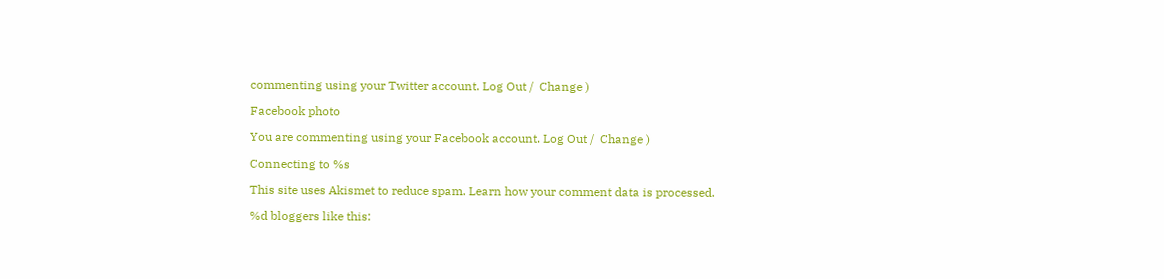commenting using your Twitter account. Log Out /  Change )

Facebook photo

You are commenting using your Facebook account. Log Out /  Change )

Connecting to %s

This site uses Akismet to reduce spam. Learn how your comment data is processed.

%d bloggers like this: